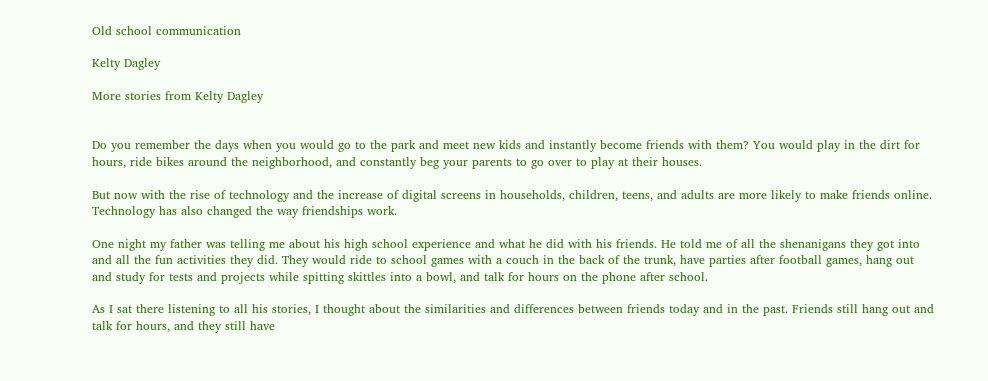Old school communication

Kelty Dagley

More stories from Kelty Dagley


Do you remember the days when you would go to the park and meet new kids and instantly become friends with them? You would play in the dirt for hours, ride bikes around the neighborhood, and constantly beg your parents to go over to play at their houses.

But now with the rise of technology and the increase of digital screens in households, children, teens, and adults are more likely to make friends online. Technology has also changed the way friendships work.

One night my father was telling me about his high school experience and what he did with his friends. He told me of all the shenanigans they got into and all the fun activities they did. They would ride to school games with a couch in the back of the trunk, have parties after football games, hang out and study for tests and projects while spitting skittles into a bowl, and talk for hours on the phone after school.

As I sat there listening to all his stories, I thought about the similarities and differences between friends today and in the past. Friends still hang out and talk for hours, and they still have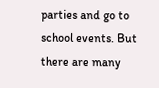parties and go to school events. But there are many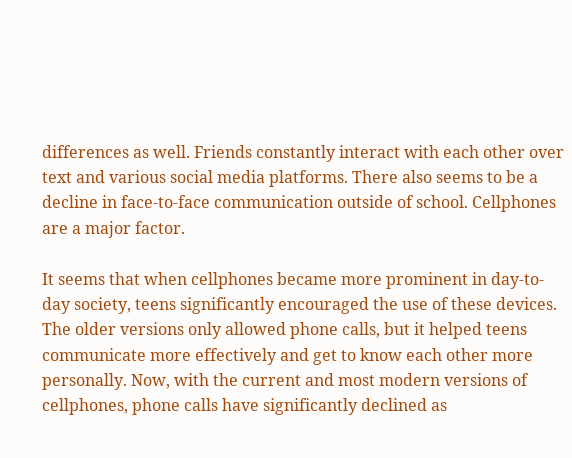differences as well. Friends constantly interact with each other over text and various social media platforms. There also seems to be a decline in face-to-face communication outside of school. Cellphones are a major factor.

It seems that when cellphones became more prominent in day-to-day society, teens significantly encouraged the use of these devices. The older versions only allowed phone calls, but it helped teens communicate more effectively and get to know each other more personally. Now, with the current and most modern versions of cellphones, phone calls have significantly declined as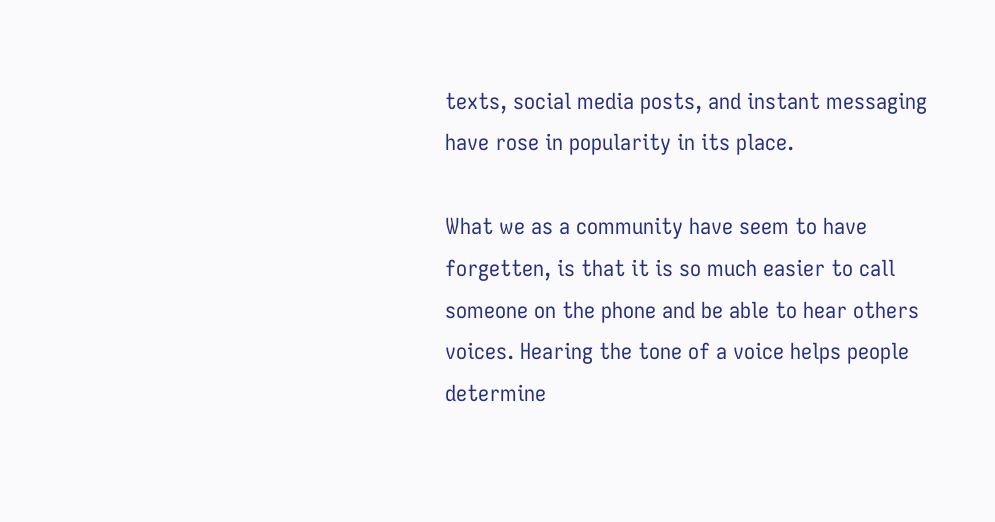texts, social media posts, and instant messaging have rose in popularity in its place.

What we as a community have seem to have forgetten, is that it is so much easier to call someone on the phone and be able to hear others voices. Hearing the tone of a voice helps people determine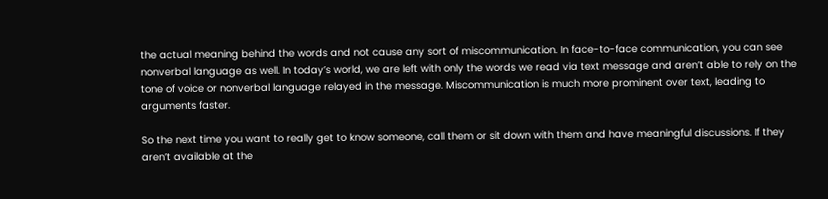the actual meaning behind the words and not cause any sort of miscommunication. In face-to-face communication, you can see nonverbal language as well. In today’s world, we are left with only the words we read via text message and aren’t able to rely on the tone of voice or nonverbal language relayed in the message. Miscommunication is much more prominent over text, leading to arguments faster.

So the next time you want to really get to know someone, call them or sit down with them and have meaningful discussions. If they aren’t available at the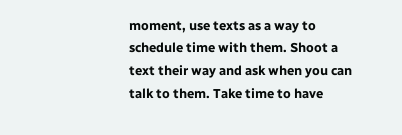moment, use texts as a way to schedule time with them. Shoot a text their way and ask when you can talk to them. Take time to have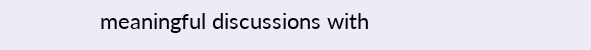meaningful discussions with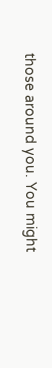those around you. You might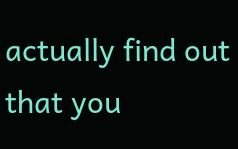actually find out that you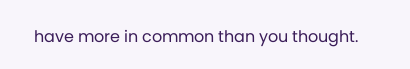have more in common than you thought.